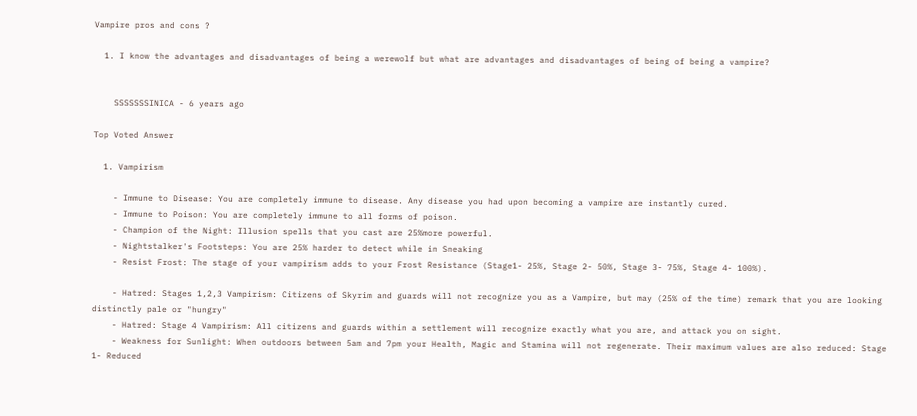Vampire pros and cons ?

  1. I know the advantages and disadvantages of being a werewolf but what are advantages and disadvantages of being of being a vampire?


    SSSSSSSINICA - 6 years ago

Top Voted Answer

  1. Vampirism

    - Immune to Disease: You are completely immune to disease. Any disease you had upon becoming a vampire are instantly cured.
    - Immune to Poison: You are completely immune to all forms of poison.
    - Champion of the Night: Illusion spells that you cast are 25%more powerful.
    - Nightstalker's Footsteps: You are 25% harder to detect while in Sneaking
    - Resist Frost: The stage of your vampirism adds to your Frost Resistance (Stage1- 25%, Stage 2- 50%, Stage 3- 75%, Stage 4- 100%).

    - Hatred: Stages 1,2,3 Vampirism: Citizens of Skyrim and guards will not recognize you as a Vampire, but may (25% of the time) remark that you are looking distinctly pale or "hungry"
    - Hatred: Stage 4 Vampirism: All citizens and guards within a settlement will recognize exactly what you are, and attack you on sight.
    - Weakness for Sunlight: When outdoors between 5am and 7pm your Health, Magic and Stamina will not regenerate. Their maximum values are also reduced: Stage 1- Reduced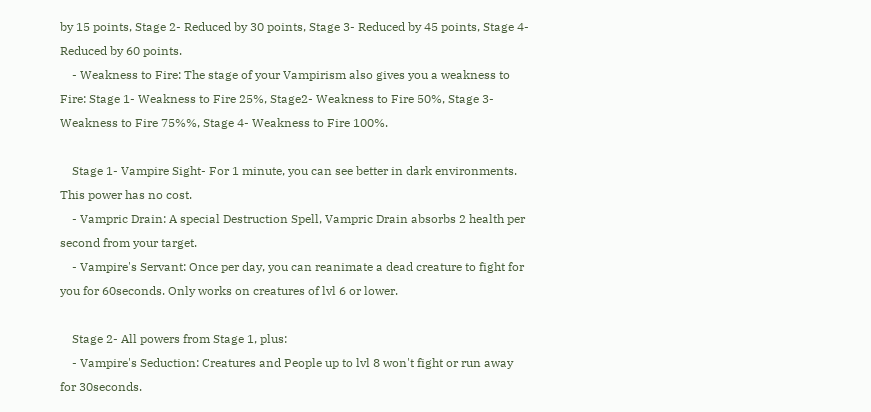by 15 points, Stage 2- Reduced by 30 points, Stage 3- Reduced by 45 points, Stage 4- Reduced by 60 points.
    - Weakness to Fire: The stage of your Vampirism also gives you a weakness to Fire: Stage 1- Weakness to Fire 25%, Stage2- Weakness to Fire 50%, Stage 3- Weakness to Fire 75%%, Stage 4- Weakness to Fire 100%.

    Stage 1- Vampire Sight- For 1 minute, you can see better in dark environments. This power has no cost.
    - Vampric Drain: A special Destruction Spell, Vampric Drain absorbs 2 health per second from your target.
    - Vampire's Servant: Once per day, you can reanimate a dead creature to fight for you for 60seconds. Only works on creatures of lvl 6 or lower.

    Stage 2- All powers from Stage 1, plus:
    - Vampire's Seduction: Creatures and People up to lvl 8 won't fight or run away for 30seconds.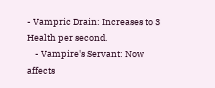- Vampric Drain: Increases to 3 Health per second.
    - Vampire's Servant: Now affects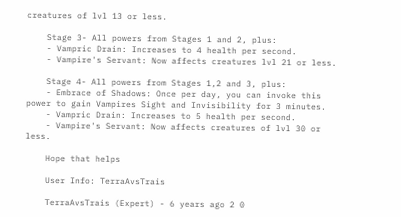creatures of lvl 13 or less.

    Stage 3- All powers from Stages 1 and 2, plus:
    - Vampric Drain: Increases to 4 health per second.
    - Vampire's Servant: Now affects creatures lvl 21 or less.

    Stage 4- All powers from Stages 1,2 and 3, plus:
    - Embrace of Shadows: Once per day, you can invoke this power to gain Vampires Sight and Invisibility for 3 minutes.
    - Vampric Drain: Increases to 5 health per second.
    - Vampire's Servant: Now affects creatures of lvl 30 or less.

    Hope that helps

    User Info: TerraAvsTrais

    TerraAvsTrais (Expert) - 6 years ago 2 0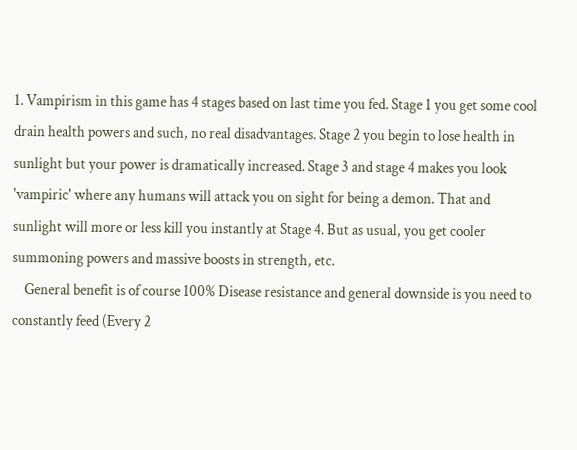1. Vampirism in this game has 4 stages based on last time you fed. Stage 1 you get some cool drain health powers and such, no real disadvantages. Stage 2 you begin to lose health in sunlight but your power is dramatically increased. Stage 3 and stage 4 makes you look 'vampiric' where any humans will attack you on sight for being a demon. That and sunlight will more or less kill you instantly at Stage 4. But as usual, you get cooler summoning powers and massive boosts in strength, etc.
    General benefit is of course 100% Disease resistance and general downside is you need to constantly feed (Every 2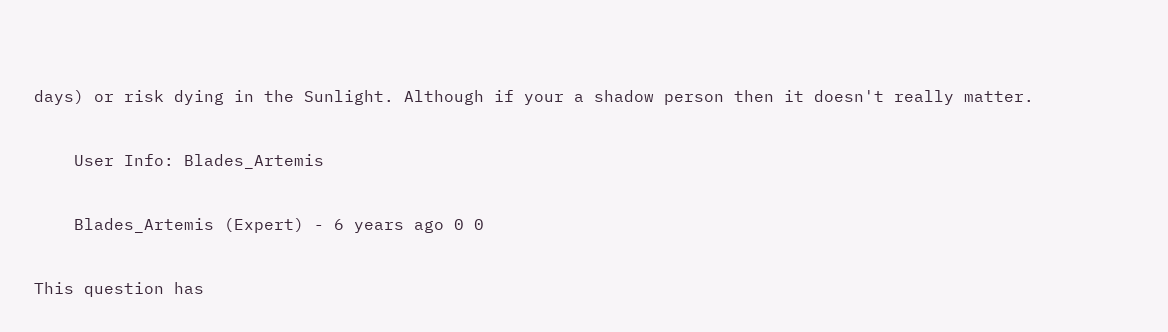days) or risk dying in the Sunlight. Although if your a shadow person then it doesn't really matter.

    User Info: Blades_Artemis

    Blades_Artemis (Expert) - 6 years ago 0 0

This question has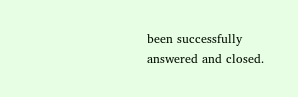been successfully answered and closed.